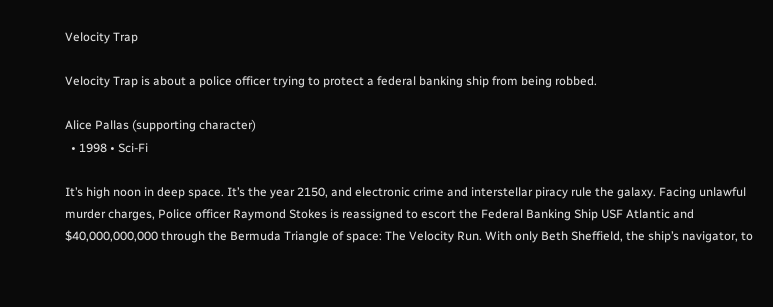Velocity Trap

Velocity Trap is about a police officer trying to protect a federal banking ship from being robbed.

Alice Pallas (supporting character)
  • 1998 • Sci-Fi

It’s high noon in deep space. It’s the year 2150, and electronic crime and interstellar piracy rule the galaxy. Facing unlawful murder charges, Police officer Raymond Stokes is reassigned to escort the Federal Banking Ship USF Atlantic and $40,000,000,000 through the Bermuda Triangle of space: The Velocity Run. With only Beth Sheffield, the ship’s navigator, to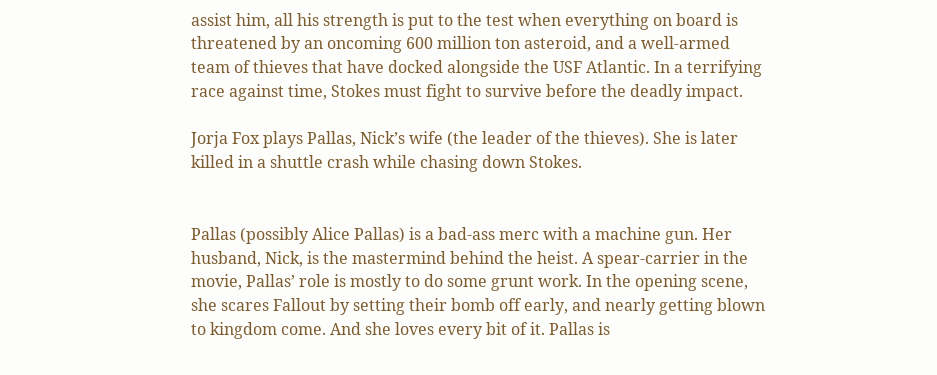assist him, all his strength is put to the test when everything on board is threatened by an oncoming 600 million ton asteroid, and a well-armed team of thieves that have docked alongside the USF Atlantic. In a terrifying race against time, Stokes must fight to survive before the deadly impact.

Jorja Fox plays Pallas, Nick’s wife (the leader of the thieves). She is later killed in a shuttle crash while chasing down Stokes.


Pallas (possibly Alice Pallas) is a bad-ass merc with a machine gun. Her husband, Nick, is the mastermind behind the heist. A spear-carrier in the movie, Pallas’ role is mostly to do some grunt work. In the opening scene, she scares Fallout by setting their bomb off early, and nearly getting blown to kingdom come. And she loves every bit of it. Pallas is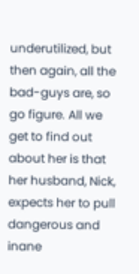underutilized, but then again, all the bad-guys are, so go figure. All we get to find out about her is that her husband, Nick, expects her to pull dangerous and inane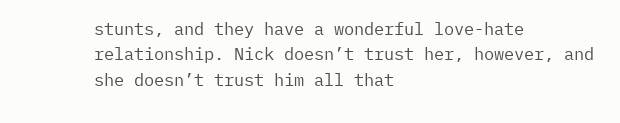stunts, and they have a wonderful love-hate relationship. Nick doesn’t trust her, however, and she doesn’t trust him all that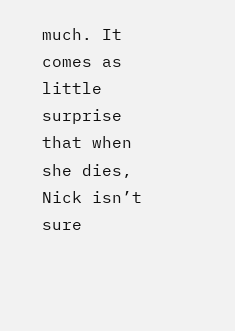much. It comes as little surprise that when she dies, Nick isn’t sure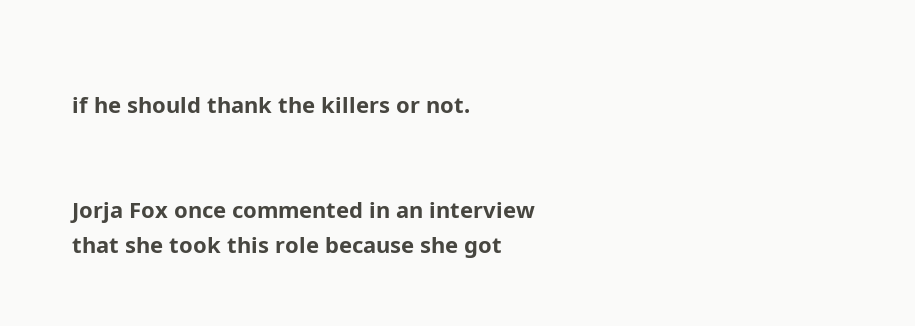if he should thank the killers or not.


Jorja Fox once commented in an interview that she took this role because she got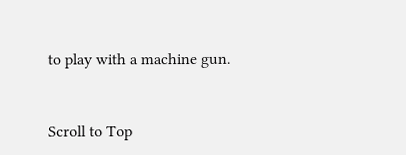to play with a machine gun.


Scroll to Top